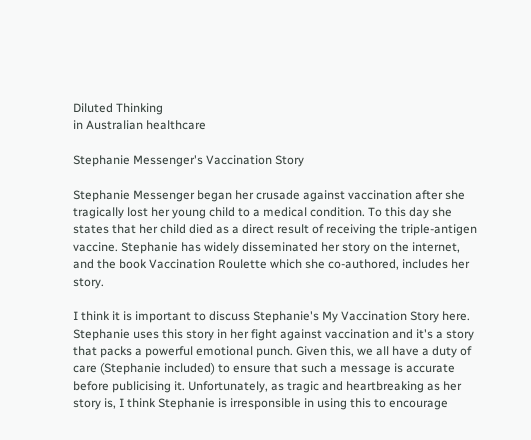Diluted Thinking
in Australian healthcare

Stephanie Messenger's Vaccination Story

Stephanie Messenger began her crusade against vaccination after she tragically lost her young child to a medical condition. To this day she states that her child died as a direct result of receiving the triple-antigen vaccine. Stephanie has widely disseminated her story on the internet, and the book Vaccination Roulette which she co-authored, includes her story.

I think it is important to discuss Stephanie's My Vaccination Story here. Stephanie uses this story in her fight against vaccination and it's a story that packs a powerful emotional punch. Given this, we all have a duty of care (Stephanie included) to ensure that such a message is accurate before publicising it. Unfortunately, as tragic and heartbreaking as her story is, I think Stephanie is irresponsible in using this to encourage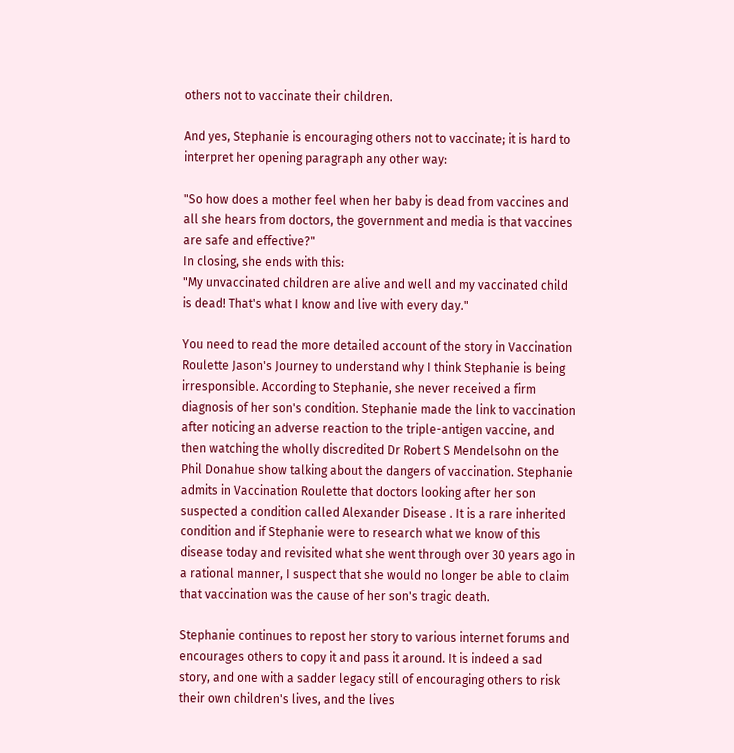others not to vaccinate their children.

And yes, Stephanie is encouraging others not to vaccinate; it is hard to interpret her opening paragraph any other way:

"So how does a mother feel when her baby is dead from vaccines and all she hears from doctors, the government and media is that vaccines are safe and effective?"
In closing, she ends with this:
"My unvaccinated children are alive and well and my vaccinated child is dead! That's what I know and live with every day."

You need to read the more detailed account of the story in Vaccination Roulette Jason's Journey to understand why I think Stephanie is being irresponsible. According to Stephanie, she never received a firm diagnosis of her son's condition. Stephanie made the link to vaccination after noticing an adverse reaction to the triple-antigen vaccine, and then watching the wholly discredited Dr Robert S Mendelsohn on the Phil Donahue show talking about the dangers of vaccination. Stephanie admits in Vaccination Roulette that doctors looking after her son suspected a condition called Alexander Disease . It is a rare inherited condition and if Stephanie were to research what we know of this disease today and revisited what she went through over 30 years ago in a rational manner, I suspect that she would no longer be able to claim that vaccination was the cause of her son's tragic death.

Stephanie continues to repost her story to various internet forums and encourages others to copy it and pass it around. It is indeed a sad story, and one with a sadder legacy still of encouraging others to risk their own children's lives, and the lives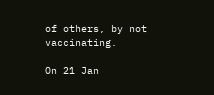of others, by not vaccinating.

On 21 Jan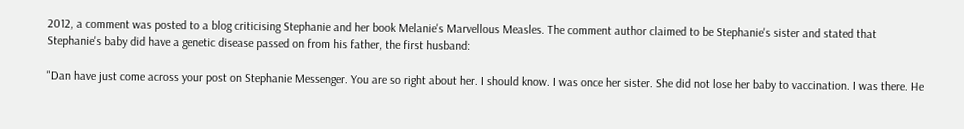2012, a comment was posted to a blog criticising Stephanie and her book Melanie's Marvellous Measles. The comment author claimed to be Stephanie's sister and stated that Stephanie's baby did have a genetic disease passed on from his father, the first husband:

"Dan have just come across your post on Stephanie Messenger. You are so right about her. I should know. I was once her sister. She did not lose her baby to vaccination. I was there. He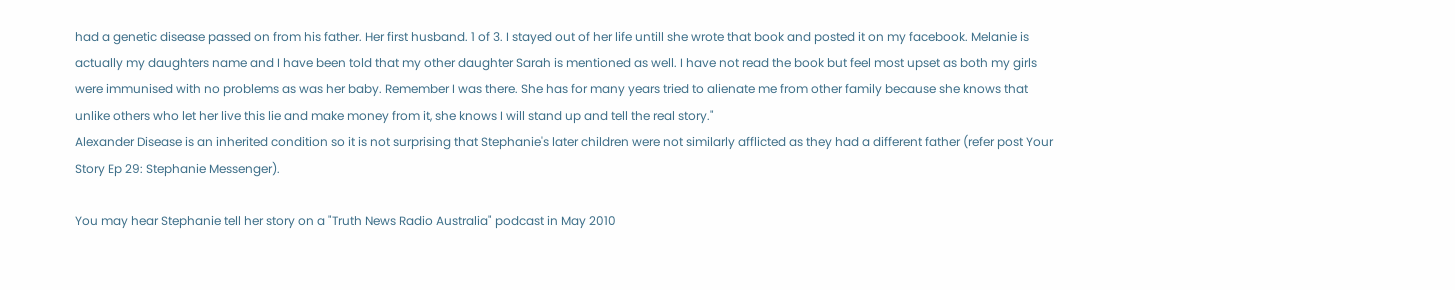had a genetic disease passed on from his father. Her first husband. 1 of 3. I stayed out of her life untill she wrote that book and posted it on my facebook. Melanie is actually my daughters name and I have been told that my other daughter Sarah is mentioned as well. I have not read the book but feel most upset as both my girls were immunised with no problems as was her baby. Remember I was there. She has for many years tried to alienate me from other family because she knows that unlike others who let her live this lie and make money from it, she knows I will stand up and tell the real story."
Alexander Disease is an inherited condition so it is not surprising that Stephanie's later children were not similarly afflicted as they had a different father (refer post Your Story Ep 29: Stephanie Messenger).

You may hear Stephanie tell her story on a "Truth News Radio Australia" podcast in May 2010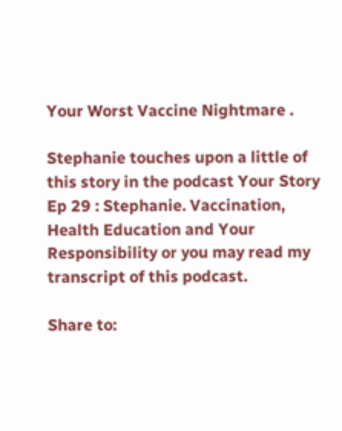Your Worst Vaccine Nightmare .

Stephanie touches upon a little of this story in the podcast Your Story Ep 29 : Stephanie. Vaccination, Health Education and Your Responsibility or you may read my transcript of this podcast.

Share to: